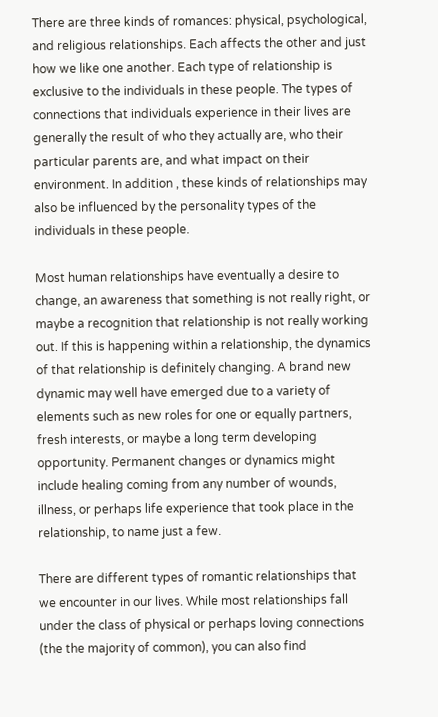There are three kinds of romances: physical, psychological, and religious relationships. Each affects the other and just how we like one another. Each type of relationship is exclusive to the individuals in these people. The types of connections that individuals experience in their lives are generally the result of who they actually are, who their particular parents are, and what impact on their environment. In addition , these kinds of relationships may also be influenced by the personality types of the individuals in these people.

Most human relationships have eventually a desire to change, an awareness that something is not really right, or maybe a recognition that relationship is not really working out. If this is happening within a relationship, the dynamics of that relationship is definitely changing. A brand new dynamic may well have emerged due to a variety of elements such as new roles for one or equally partners, fresh interests, or maybe a long term developing opportunity. Permanent changes or dynamics might include healing coming from any number of wounds, illness, or perhaps life experience that took place in the relationship, to name just a few.

There are different types of romantic relationships that we encounter in our lives. While most relationships fall under the class of physical or perhaps loving connections (the the majority of common), you can also find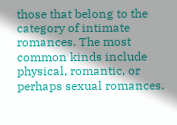those that belong to the category of intimate romances. The most common kinds include physical, romantic, or perhaps sexual romances.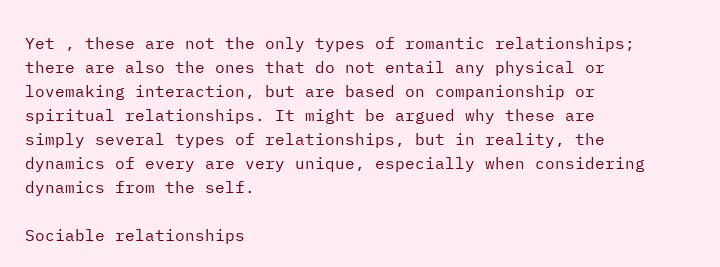Yet , these are not the only types of romantic relationships; there are also the ones that do not entail any physical or lovemaking interaction, but are based on companionship or spiritual relationships. It might be argued why these are simply several types of relationships, but in reality, the dynamics of every are very unique, especially when considering dynamics from the self.

Sociable relationships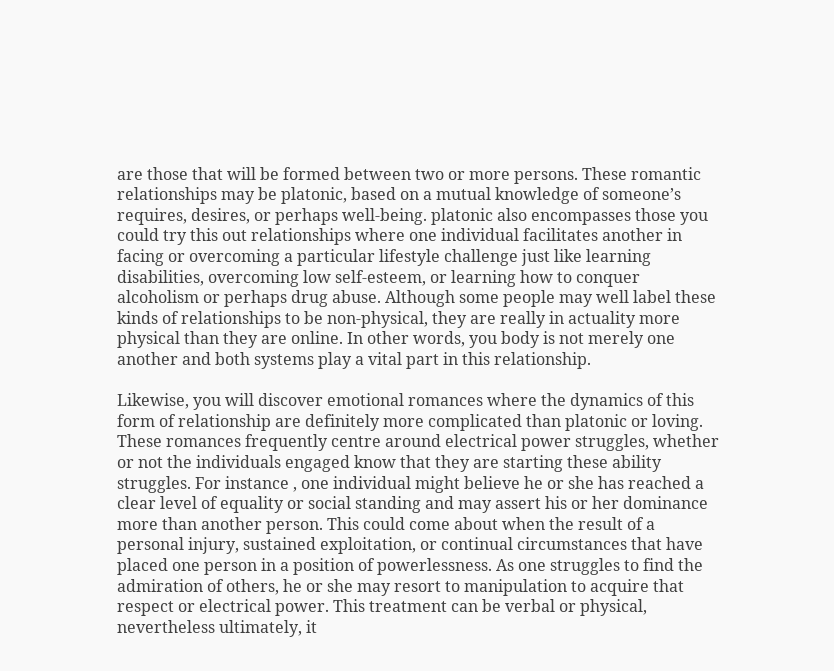are those that will be formed between two or more persons. These romantic relationships may be platonic, based on a mutual knowledge of someone’s requires, desires, or perhaps well-being. platonic also encompasses those you could try this out relationships where one individual facilitates another in facing or overcoming a particular lifestyle challenge just like learning disabilities, overcoming low self-esteem, or learning how to conquer alcoholism or perhaps drug abuse. Although some people may well label these kinds of relationships to be non-physical, they are really in actuality more physical than they are online. In other words, you body is not merely one another and both systems play a vital part in this relationship.

Likewise, you will discover emotional romances where the dynamics of this form of relationship are definitely more complicated than platonic or loving. These romances frequently centre around electrical power struggles, whether or not the individuals engaged know that they are starting these ability struggles. For instance , one individual might believe he or she has reached a clear level of equality or social standing and may assert his or her dominance more than another person. This could come about when the result of a personal injury, sustained exploitation, or continual circumstances that have placed one person in a position of powerlessness. As one struggles to find the admiration of others, he or she may resort to manipulation to acquire that respect or electrical power. This treatment can be verbal or physical, nevertheless ultimately, it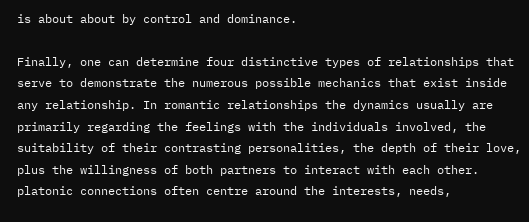is about about by control and dominance.

Finally, one can determine four distinctive types of relationships that serve to demonstrate the numerous possible mechanics that exist inside any relationship. In romantic relationships the dynamics usually are primarily regarding the feelings with the individuals involved, the suitability of their contrasting personalities, the depth of their love, plus the willingness of both partners to interact with each other. platonic connections often centre around the interests, needs,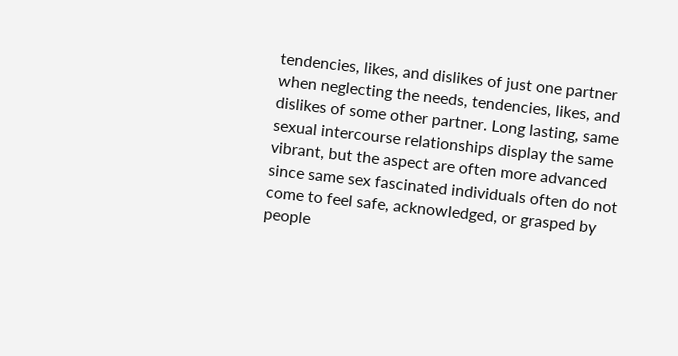tendencies, likes, and dislikes of just one partner when neglecting the needs, tendencies, likes, and dislikes of some other partner. Long lasting, same sexual intercourse relationships display the same vibrant, but the aspect are often more advanced since same sex fascinated individuals often do not come to feel safe, acknowledged, or grasped by people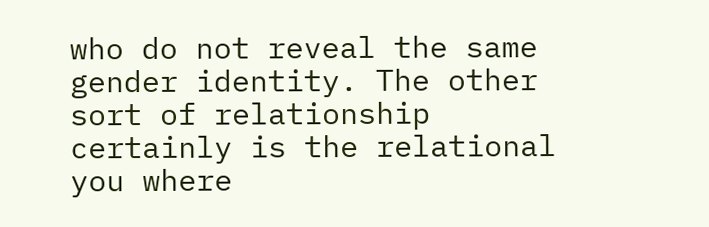who do not reveal the same gender identity. The other sort of relationship certainly is the relational you where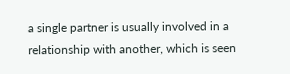a single partner is usually involved in a relationship with another, which is seen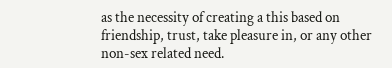as the necessity of creating a this based on friendship, trust, take pleasure in, or any other non-sex related need.